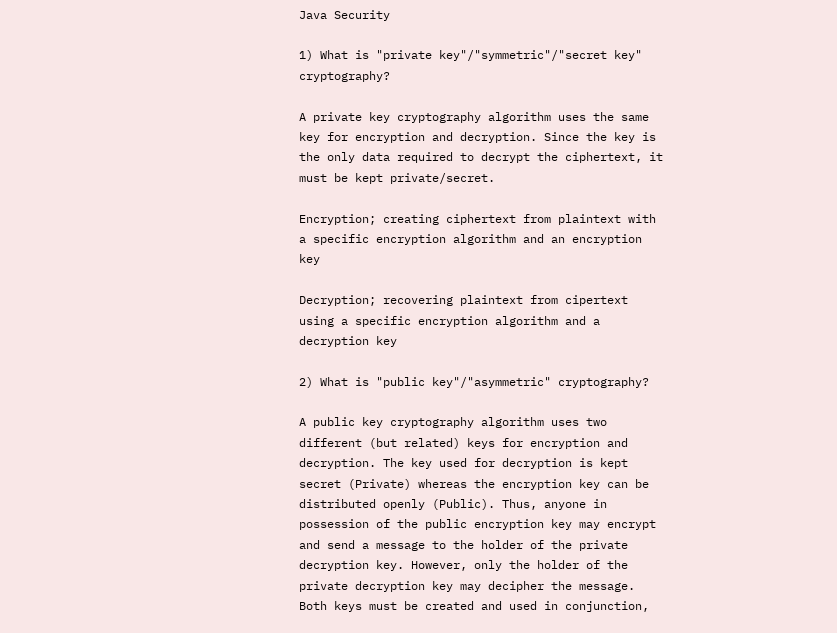Java Security

1) What is "private key"/"symmetric"/"secret key" cryptography?

A private key cryptography algorithm uses the same key for encryption and decryption. Since the key is the only data required to decrypt the ciphertext, it must be kept private/secret.

Encryption; creating ciphertext from plaintext with a specific encryption algorithm and an encryption key

Decryption; recovering plaintext from cipertext using a specific encryption algorithm and a decryption key

2) What is "public key"/"asymmetric" cryptography?

A public key cryptography algorithm uses two different (but related) keys for encryption and decryption. The key used for decryption is kept secret (Private) whereas the encryption key can be distributed openly (Public). Thus, anyone in possession of the public encryption key may encrypt and send a message to the holder of the private decryption key. However, only the holder of the private decryption key may decipher the message. Both keys must be created and used in conjunction,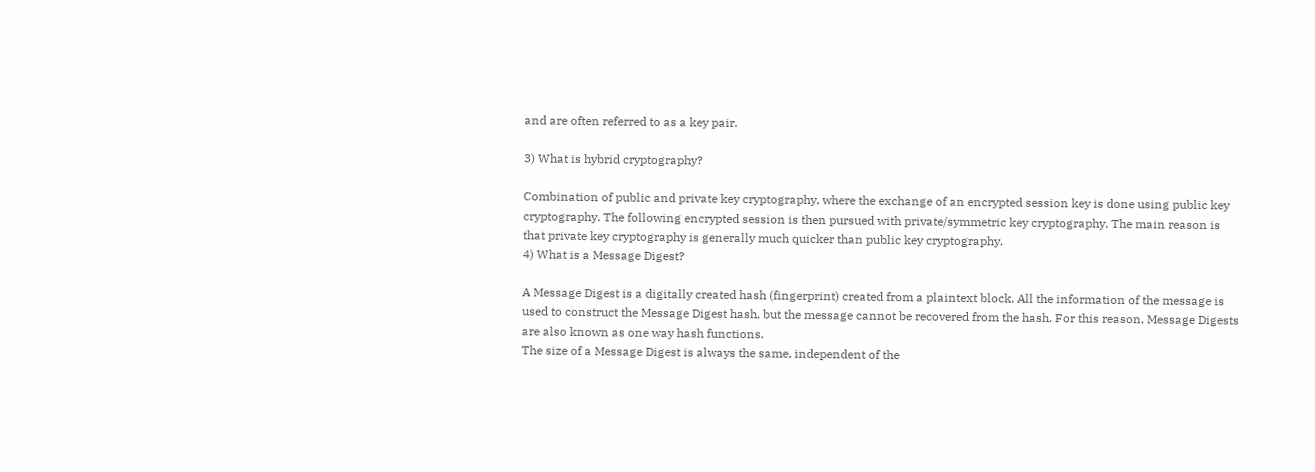and are often referred to as a key pair.

3) What is hybrid cryptography?

Combination of public and private key cryptography, where the exchange of an encrypted session key is done using public key cryptography. The following encrypted session is then pursued with private/symmetric key cryptography. The main reason is that private key cryptography is generally much quicker than public key cryptography.
4) What is a Message Digest?

A Message Digest is a digitally created hash (fingerprint) created from a plaintext block. All the information of the message is used to construct the Message Digest hash, but the message cannot be recovered from the hash. For this reason, Message Digests are also known as one way hash functions.
The size of a Message Digest is always the same, independent of the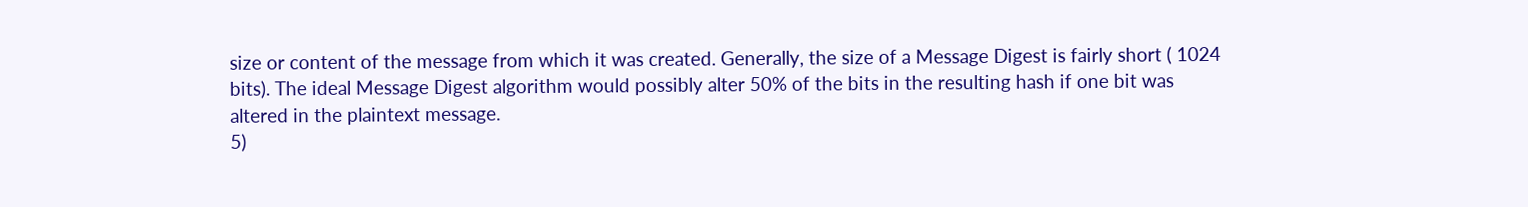size or content of the message from which it was created. Generally, the size of a Message Digest is fairly short ( 1024 bits). The ideal Message Digest algorithm would possibly alter 50% of the bits in the resulting hash if one bit was altered in the plaintext message.
5)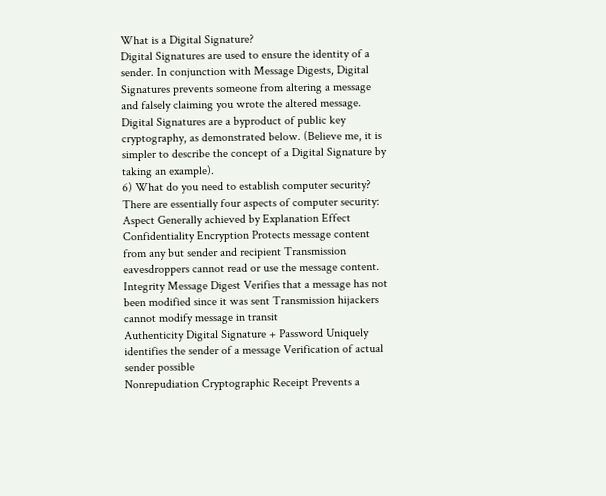What is a Digital Signature?
Digital Signatures are used to ensure the identity of a sender. In conjunction with Message Digests, Digital Signatures prevents someone from altering a message and falsely claiming you wrote the altered message. Digital Signatures are a byproduct of public key cryptography, as demonstrated below. (Believe me, it is simpler to describe the concept of a Digital Signature by taking an example).
6) What do you need to establish computer security?
There are essentially four aspects of computer security:
Aspect Generally achieved by Explanation Effect
Confidentiality Encryption Protects message content from any but sender and recipient Transmission eavesdroppers cannot read or use the message content.
Integrity Message Digest Verifies that a message has not been modified since it was sent Transmission hijackers cannot modify message in transit
Authenticity Digital Signature + Password Uniquely identifies the sender of a message Verification of actual sender possible
Nonrepudiation Cryptographic Receipt Prevents a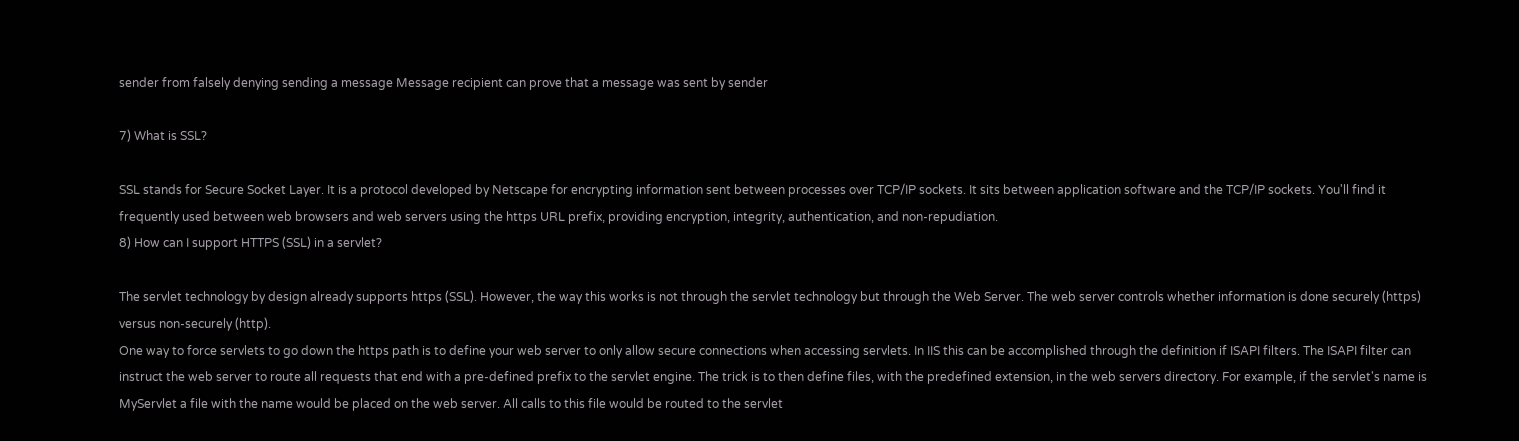sender from falsely denying sending a message Message recipient can prove that a message was sent by sender

7) What is SSL?

SSL stands for Secure Socket Layer. It is a protocol developed by Netscape for encrypting information sent between processes over TCP/IP sockets. It sits between application software and the TCP/IP sockets. You'll find it frequently used between web browsers and web servers using the https URL prefix, providing encryption, integrity, authentication, and non-repudiation.
8) How can I support HTTPS (SSL) in a servlet?

The servlet technology by design already supports https (SSL). However, the way this works is not through the servlet technology but through the Web Server. The web server controls whether information is done securely (https) versus non-securely (http).
One way to force servlets to go down the https path is to define your web server to only allow secure connections when accessing servlets. In IIS this can be accomplished through the definition if ISAPI filters. The ISAPI filter can instruct the web server to route all requests that end with a pre-defined prefix to the servlet engine. The trick is to then define files, with the predefined extension, in the web servers directory. For example, if the servlet's name is MyServlet a file with the name would be placed on the web server. All calls to this file would be routed to the servlet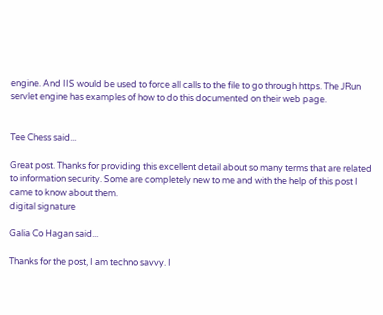engine. And IIS would be used to force all calls to the file to go through https. The JRun servlet engine has examples of how to do this documented on their web page.


Tee Chess said...

Great post. Thanks for providing this excellent detail about so many terms that are related to information security. Some are completely new to me and with the help of this post I came to know about them.
digital signature

Galia Co Hagan said...

Thanks for the post, I am techno savvy. I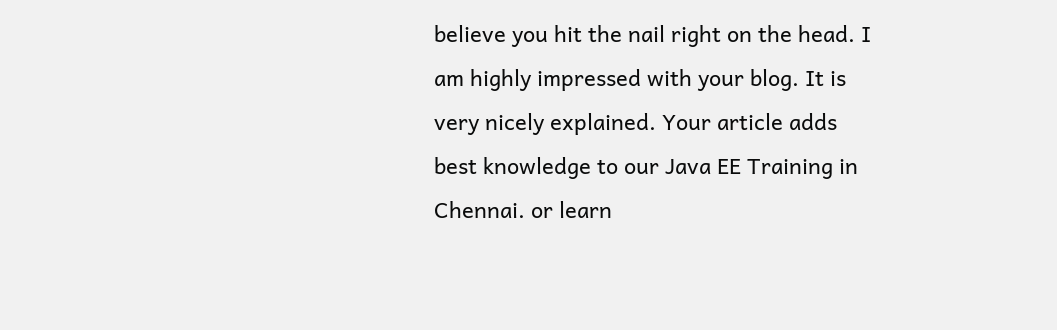believe you hit the nail right on the head. I am highly impressed with your blog. It is very nicely explained. Your article adds best knowledge to our Java EE Training in Chennai. or learn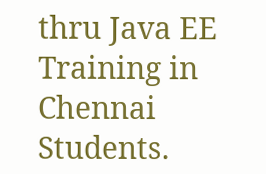thru Java EE Training in Chennai Students.